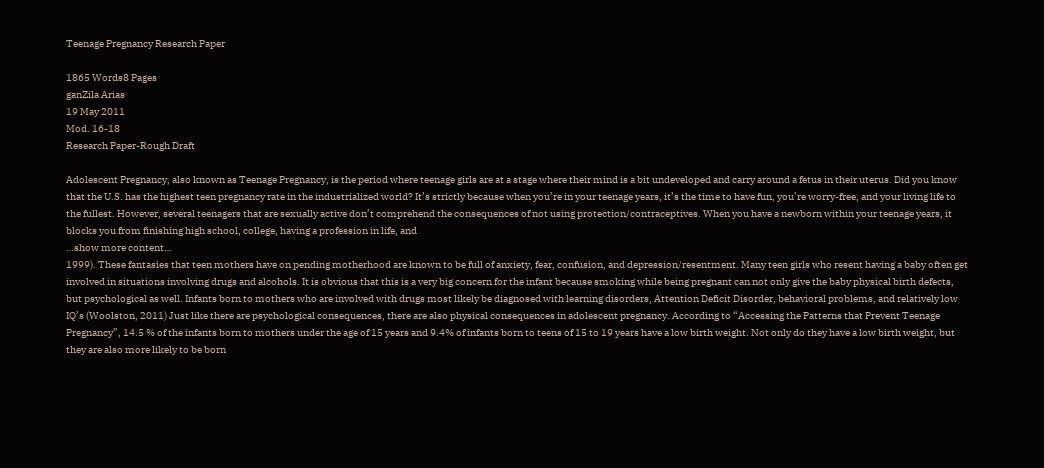Teenage Pregnancy Research Paper

1865 Words8 Pages
ganZila Arias
19 May 2011
Mod. 16-18
Research Paper-Rough Draft

Adolescent Pregnancy, also known as Teenage Pregnancy, is the period where teenage girls are at a stage where their mind is a bit undeveloped and carry around a fetus in their uterus. Did you know that the U.S. has the highest teen pregnancy rate in the industrialized world? It’s strictly because when you’re in your teenage years, it’s the time to have fun, you’re worry-free, and your living life to the fullest. However, several teenagers that are sexually active don’t comprehend the consequences of not using protection/contraceptives. When you have a newborn within your teenage years, it blocks you from finishing high school, college, having a profession in life, and
…show more content…
1999). These fantasies that teen mothers have on pending motherhood are known to be full of anxiety, fear, confusion, and depression/resentment. Many teen girls who resent having a baby often get involved in situations involving drugs and alcohols. It is obvious that this is a very big concern for the infant because smoking while being pregnant can not only give the baby physical birth defects, but psychological as well. Infants born to mothers who are involved with drugs most likely be diagnosed with learning disorders, Attention Deficit Disorder, behavioral problems, and relatively low IQ’s (Woolston, 2011) Just like there are psychological consequences, there are also physical consequences in adolescent pregnancy. According to “Accessing the Patterns that Prevent Teenage Pregnancy”, 14.5 % of the infants born to mothers under the age of 15 years and 9.4% of infants born to teens of 15 to 19 years have a low birth weight. Not only do they have a low birth weight, but they are also more likely to be born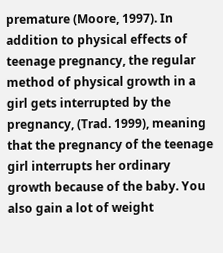premature (Moore, 1997). In addition to physical effects of teenage pregnancy, the regular method of physical growth in a girl gets interrupted by the pregnancy, (Trad. 1999), meaning that the pregnancy of the teenage girl interrupts her ordinary growth because of the baby. You also gain a lot of weight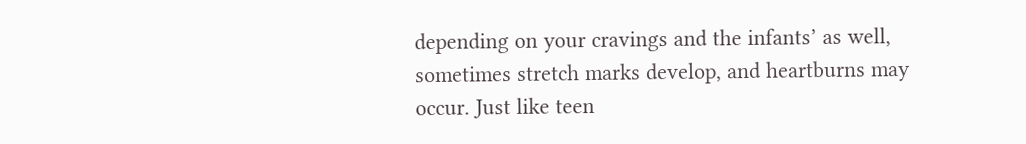depending on your cravings and the infants’ as well, sometimes stretch marks develop, and heartburns may occur. Just like teen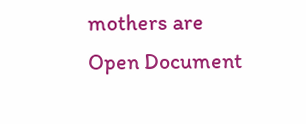mothers are
Open Document